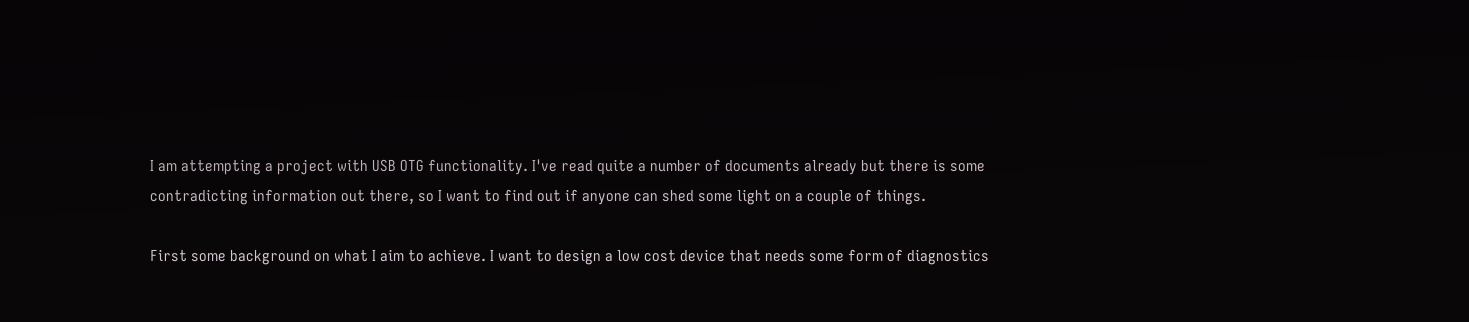I am attempting a project with USB OTG functionality. I've read quite a number of documents already but there is some contradicting information out there, so I want to find out if anyone can shed some light on a couple of things.

First some background on what I aim to achieve. I want to design a low cost device that needs some form of diagnostics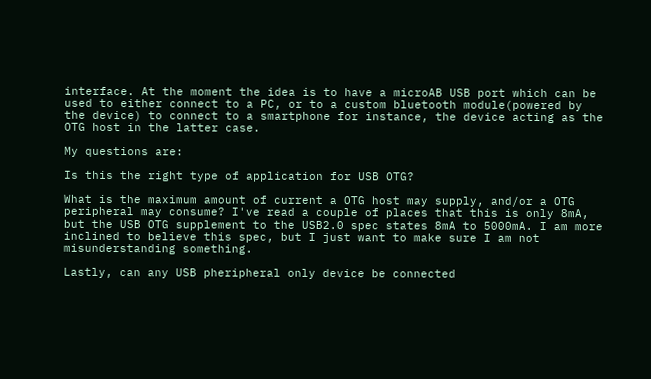interface. At the moment the idea is to have a microAB USB port which can be used to either connect to a PC, or to a custom bluetooth module(powered by the device) to connect to a smartphone for instance, the device acting as the OTG host in the latter case.

My questions are:

Is this the right type of application for USB OTG?

What is the maximum amount of current a OTG host may supply, and/or a OTG peripheral may consume? I've read a couple of places that this is only 8mA, but the USB OTG supplement to the USB2.0 spec states 8mA to 5000mA. I am more inclined to believe this spec, but I just want to make sure I am not misunderstanding something.

Lastly, can any USB pheripheral only device be connected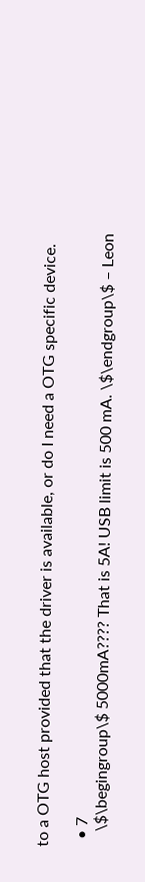to a OTG host provided that the driver is available, or do I need a OTG specific device.

  • 7
    \$\begingroup\$ 5000mA???? That is 5A! USB limit is 500 mA. \$\endgroup\$ – Leon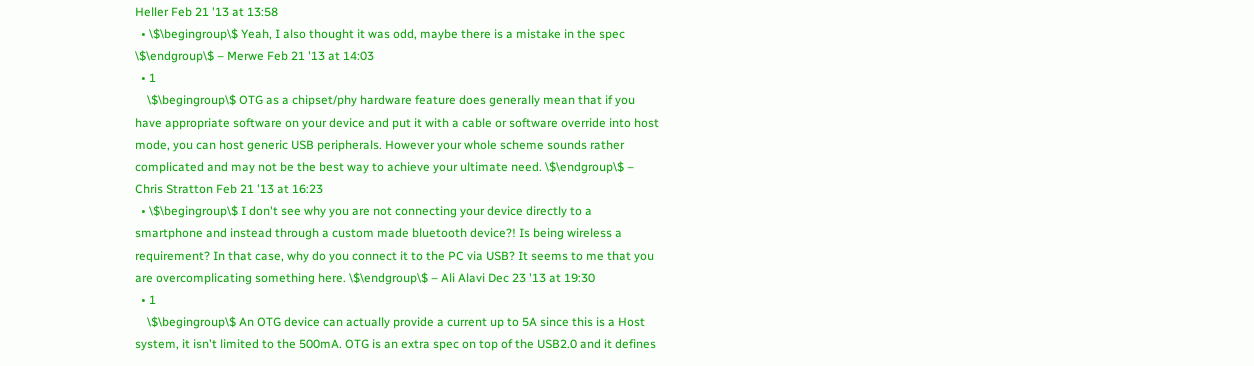Heller Feb 21 '13 at 13:58
  • \$\begingroup\$ Yeah, I also thought it was odd, maybe there is a mistake in the spec \$\endgroup\$ – Merwe Feb 21 '13 at 14:03
  • 1
    \$\begingroup\$ OTG as a chipset/phy hardware feature does generally mean that if you have appropriate software on your device and put it with a cable or software override into host mode, you can host generic USB peripherals. However your whole scheme sounds rather complicated and may not be the best way to achieve your ultimate need. \$\endgroup\$ – Chris Stratton Feb 21 '13 at 16:23
  • \$\begingroup\$ I don't see why you are not connecting your device directly to a smartphone and instead through a custom made bluetooth device?! Is being wireless a requirement? In that case, why do you connect it to the PC via USB? It seems to me that you are overcomplicating something here. \$\endgroup\$ – Ali Alavi Dec 23 '13 at 19:30
  • 1
    \$\begingroup\$ An OTG device can actually provide a current up to 5A since this is a Host system, it isn't limited to the 500mA. OTG is an extra spec on top of the USB2.0 and it defines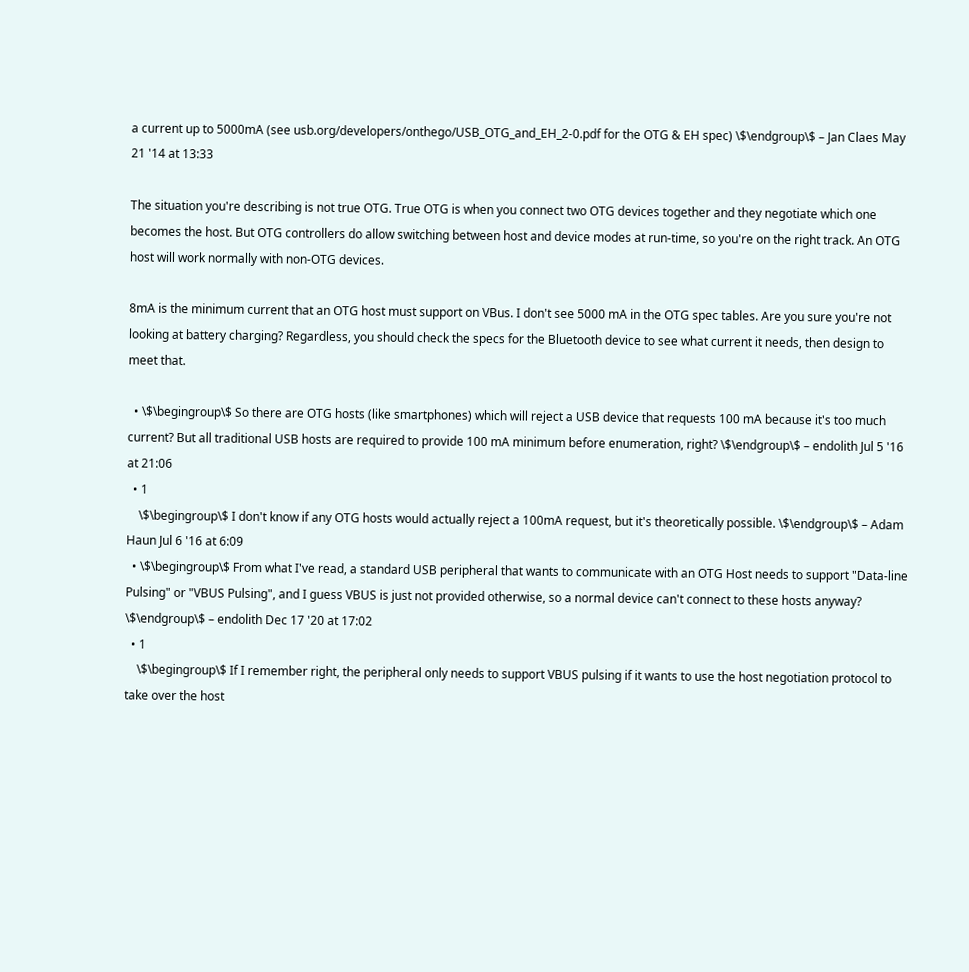a current up to 5000mA (see usb.org/developers/onthego/USB_OTG_and_EH_2-0.pdf for the OTG & EH spec) \$\endgroup\$ – Jan Claes May 21 '14 at 13:33

The situation you're describing is not true OTG. True OTG is when you connect two OTG devices together and they negotiate which one becomes the host. But OTG controllers do allow switching between host and device modes at run-time, so you're on the right track. An OTG host will work normally with non-OTG devices.

8mA is the minimum current that an OTG host must support on VBus. I don't see 5000 mA in the OTG spec tables. Are you sure you're not looking at battery charging? Regardless, you should check the specs for the Bluetooth device to see what current it needs, then design to meet that.

  • \$\begingroup\$ So there are OTG hosts (like smartphones) which will reject a USB device that requests 100 mA because it's too much current? But all traditional USB hosts are required to provide 100 mA minimum before enumeration, right? \$\endgroup\$ – endolith Jul 5 '16 at 21:06
  • 1
    \$\begingroup\$ I don't know if any OTG hosts would actually reject a 100mA request, but it's theoretically possible. \$\endgroup\$ – Adam Haun Jul 6 '16 at 6:09
  • \$\begingroup\$ From what I've read, a standard USB peripheral that wants to communicate with an OTG Host needs to support "Data-line Pulsing" or "VBUS Pulsing", and I guess VBUS is just not provided otherwise, so a normal device can't connect to these hosts anyway? \$\endgroup\$ – endolith Dec 17 '20 at 17:02
  • 1
    \$\begingroup\$ If I remember right, the peripheral only needs to support VBUS pulsing if it wants to use the host negotiation protocol to take over the host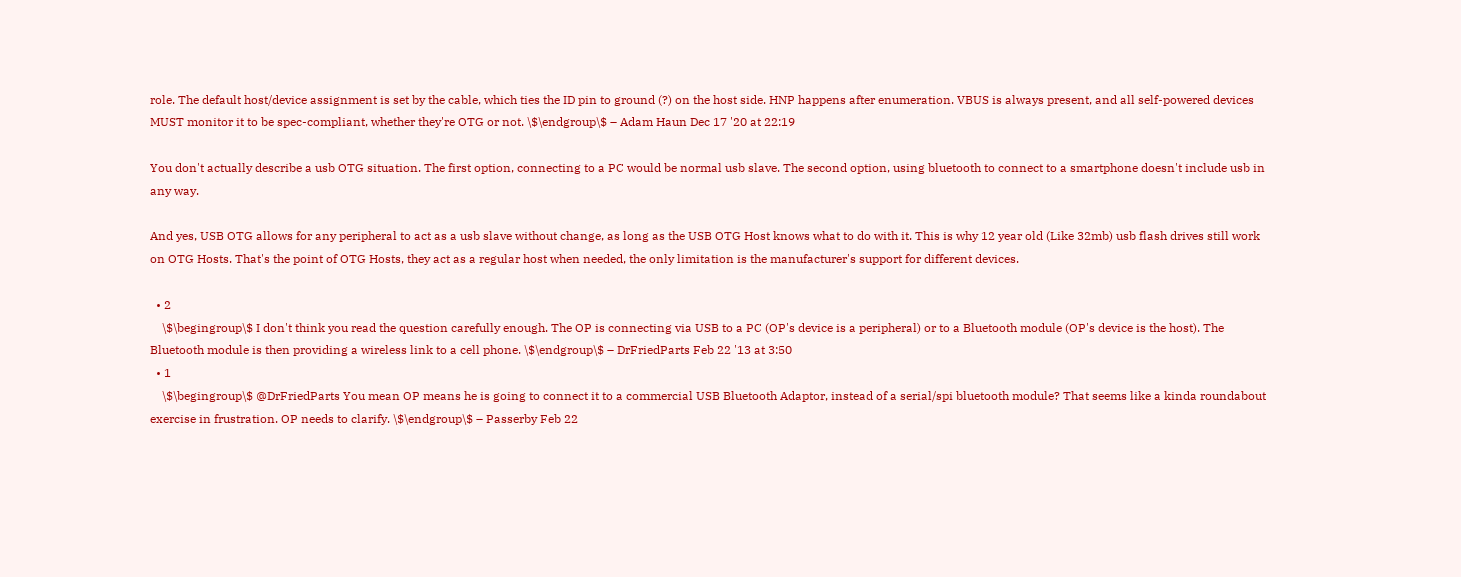role. The default host/device assignment is set by the cable, which ties the ID pin to ground (?) on the host side. HNP happens after enumeration. VBUS is always present, and all self-powered devices MUST monitor it to be spec-compliant, whether they're OTG or not. \$\endgroup\$ – Adam Haun Dec 17 '20 at 22:19

You don't actually describe a usb OTG situation. The first option, connecting to a PC would be normal usb slave. The second option, using bluetooth to connect to a smartphone doesn't include usb in any way.

And yes, USB OTG allows for any peripheral to act as a usb slave without change, as long as the USB OTG Host knows what to do with it. This is why 12 year old (Like 32mb) usb flash drives still work on OTG Hosts. That's the point of OTG Hosts, they act as a regular host when needed, the only limitation is the manufacturer's support for different devices.

  • 2
    \$\begingroup\$ I don't think you read the question carefully enough. The OP is connecting via USB to a PC (OP's device is a peripheral) or to a Bluetooth module (OP's device is the host). The Bluetooth module is then providing a wireless link to a cell phone. \$\endgroup\$ – DrFriedParts Feb 22 '13 at 3:50
  • 1
    \$\begingroup\$ @DrFriedParts You mean OP means he is going to connect it to a commercial USB Bluetooth Adaptor, instead of a serial/spi bluetooth module? That seems like a kinda roundabout exercise in frustration. OP needs to clarify. \$\endgroup\$ – Passerby Feb 22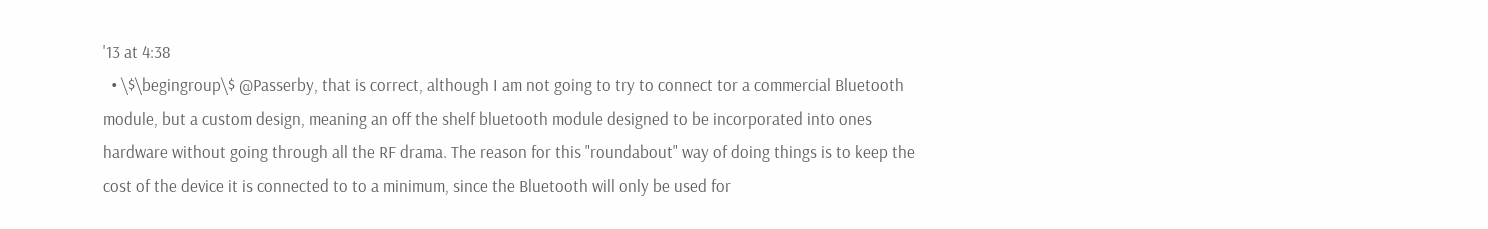'13 at 4:38
  • \$\begingroup\$ @Passerby, that is correct, although I am not going to try to connect tor a commercial Bluetooth module, but a custom design, meaning an off the shelf bluetooth module designed to be incorporated into ones hardware without going through all the RF drama. The reason for this "roundabout" way of doing things is to keep the cost of the device it is connected to to a minimum, since the Bluetooth will only be used for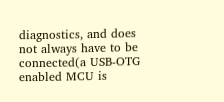diagnostics, and does not always have to be connected(a USB-OTG enabled MCU is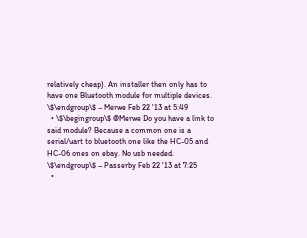relatively cheap). An installer then only has to have one Bluetooth module for multiple devices. \$\endgroup\$ – Merwe Feb 22 '13 at 5:49
  • \$\begingroup\$ @Merwe Do you have a link to said module? Because a common one is a serial/uart to bluetooth one like the HC-05 and HC-06 ones on ebay. No usb needed. \$\endgroup\$ – Passerby Feb 22 '13 at 7:25
  •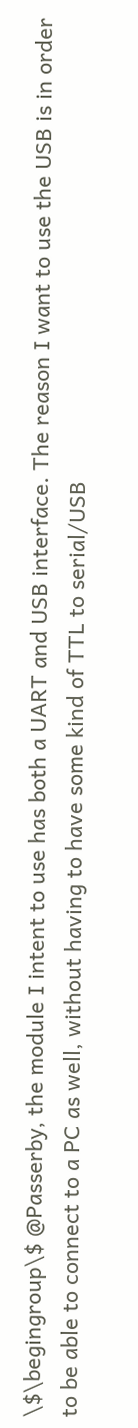\$\begingroup\$ @Passerby, the module I intent to use has both a UART and USB interface. The reason I want to use the USB is in order to be able to connect to a PC as well, without having to have some kind of TTL to serial/USB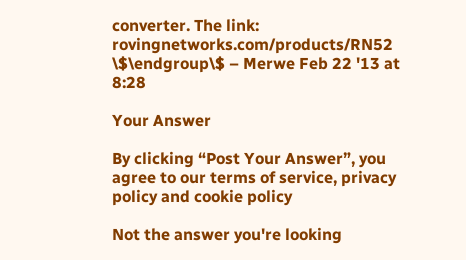converter. The link: rovingnetworks.com/products/RN52 \$\endgroup\$ – Merwe Feb 22 '13 at 8:28

Your Answer

By clicking “Post Your Answer”, you agree to our terms of service, privacy policy and cookie policy

Not the answer you're looking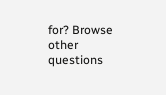for? Browse other questions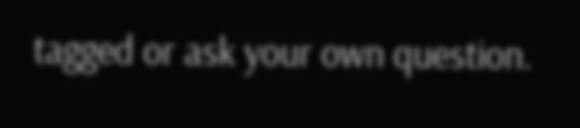tagged or ask your own question.